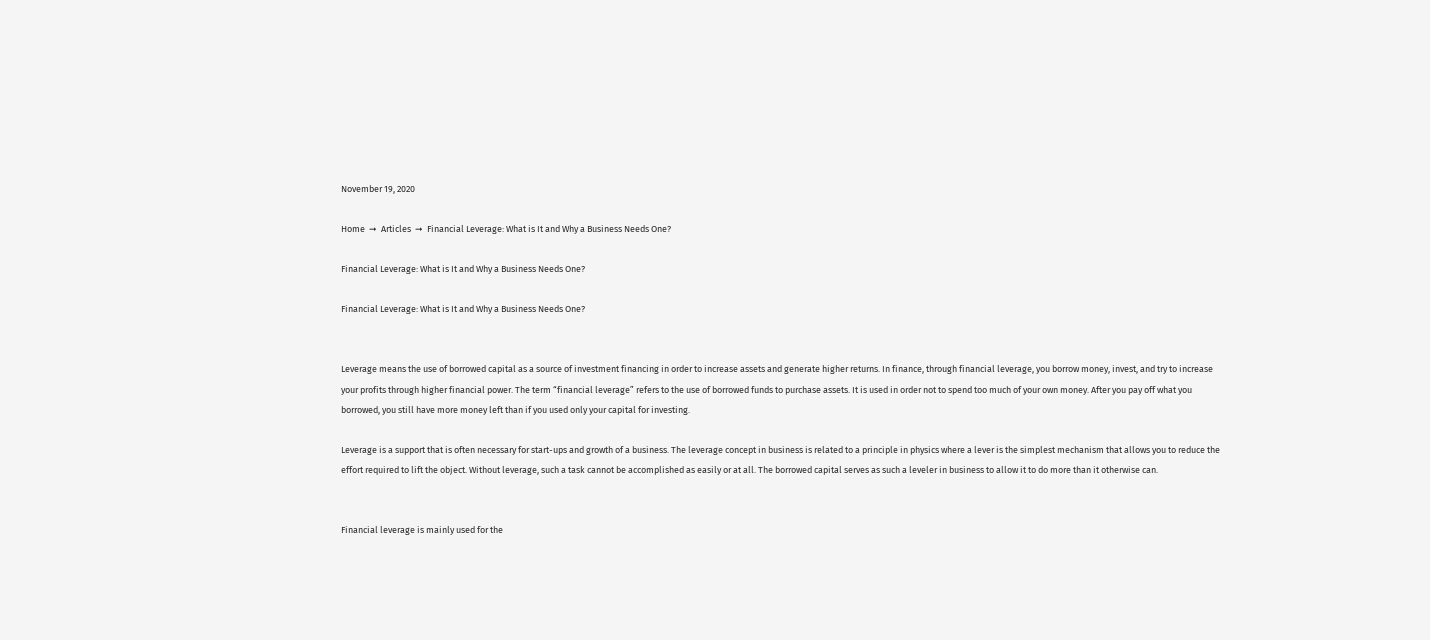November 19, 2020

Home  ➞  Articles  ➞  Financial Leverage: What is It and Why a Business Needs One?

Financial Leverage: What is It and Why a Business Needs One?

Financial Leverage: What is It and Why a Business Needs One?


Leverage means the use of borrowed capital as a source of investment financing in order to increase assets and generate higher returns. In finance, through financial leverage, you borrow money, invest, and try to increase your profits through higher financial power. The term “financial leverage” refers to the use of borrowed funds to purchase assets. It is used in order not to spend too much of your own money. After you pay off what you borrowed, you still have more money left than if you used only your capital for investing.

Leverage is a support that is often necessary for start-ups and growth of a business. The leverage concept in business is related to a principle in physics where a lever is the simplest mechanism that allows you to reduce the effort required to lift the object. Without leverage, such a task cannot be accomplished as easily or at all. The borrowed capital serves as such a leveler in business to allow it to do more than it otherwise can.


Financial leverage is mainly used for the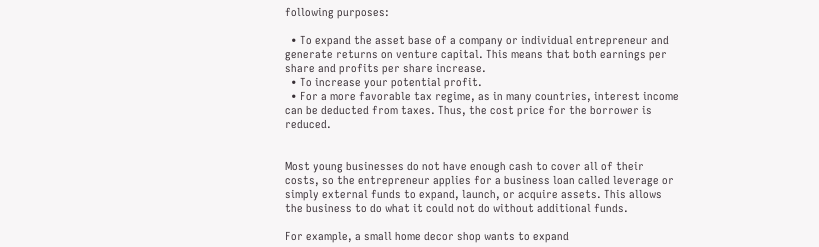following purposes:

  • To expand the asset base of a company or individual entrepreneur and generate returns on venture capital. This means that both earnings per share and profits per share increase.
  • To increase your potential profit.
  • For a more favorable tax regime, as in many countries, interest income can be deducted from taxes. Thus, the cost price for the borrower is reduced.


Most young businesses do not have enough cash to cover all of their costs, so the entrepreneur applies for a business loan called leverage or simply external funds to expand, launch, or acquire assets. This allows the business to do what it could not do without additional funds.

For example, a small home decor shop wants to expand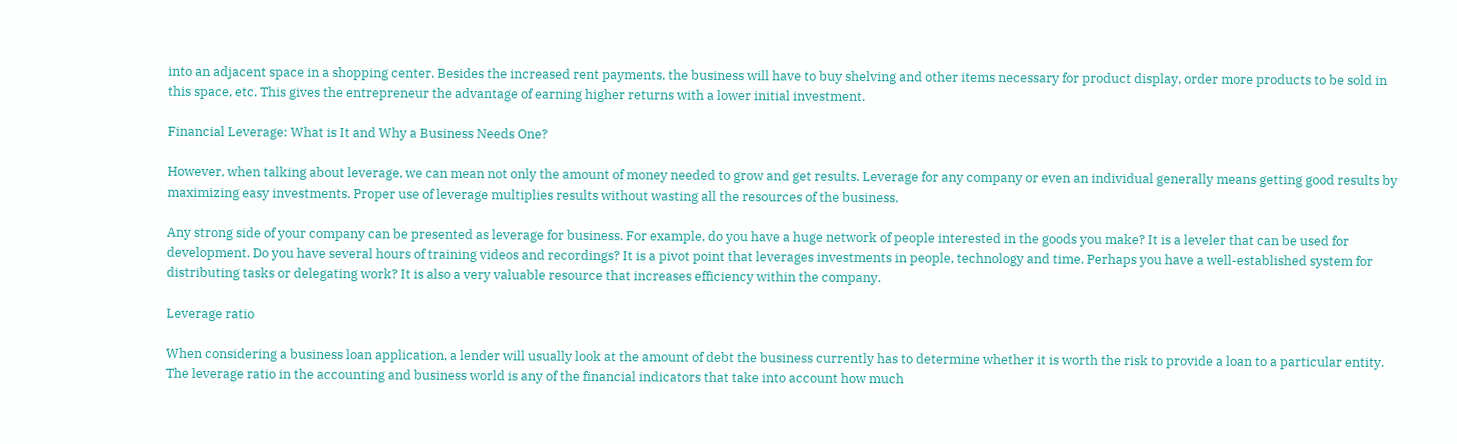into an adjacent space in a shopping center. Besides the increased rent payments, the business will have to buy shelving and other items necessary for product display, order more products to be sold in this space, etc. This gives the entrepreneur the advantage of earning higher returns with a lower initial investment.

Financial Leverage: What is It and Why a Business Needs One?

However, when talking about leverage, we can mean not only the amount of money needed to grow and get results. Leverage for any company or even an individual generally means getting good results by maximizing easy investments. Proper use of leverage multiplies results without wasting all the resources of the business.

Any strong side of your company can be presented as leverage for business. For example, do you have a huge network of people interested in the goods you make? It is a leveler that can be used for development. Do you have several hours of training videos and recordings? It is a pivot point that leverages investments in people, technology and time. Perhaps you have a well-established system for distributing tasks or delegating work? It is also a very valuable resource that increases efficiency within the company.

Leverage ratio

When considering a business loan application, a lender will usually look at the amount of debt the business currently has to determine whether it is worth the risk to provide a loan to a particular entity. The leverage ratio in the accounting and business world is any of the financial indicators that take into account how much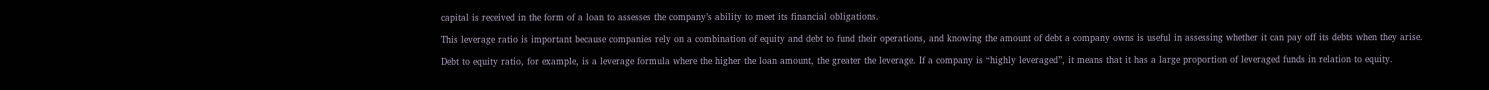capital is received in the form of a loan to assesses the company’s ability to meet its financial obligations.

This leverage ratio is important because companies rely on a combination of equity and debt to fund their operations, and knowing the amount of debt a company owns is useful in assessing whether it can pay off its debts when they arise.

Debt to equity ratio, for example, is a leverage formula where the higher the loan amount, the greater the leverage. If a company is “highly leveraged”, it means that it has a large proportion of leveraged funds in relation to equity.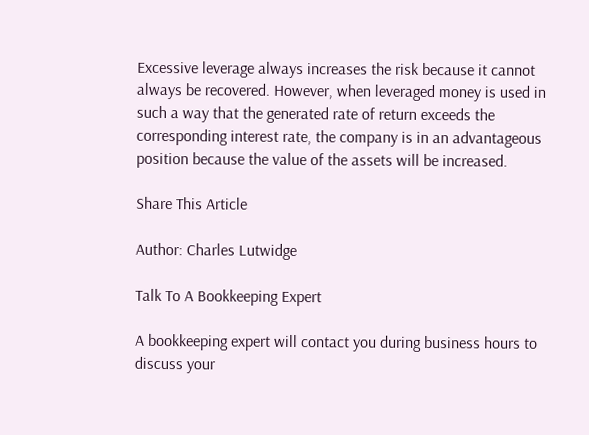Excessive leverage always increases the risk because it cannot always be recovered. However, when leveraged money is used in such a way that the generated rate of return exceeds the corresponding interest rate, the company is in an advantageous position because the value of the assets will be increased.

Share This Article

Author: Charles Lutwidge

Talk To A Bookkeeping Expert

A bookkeeping expert will contact you during business hours to discuss your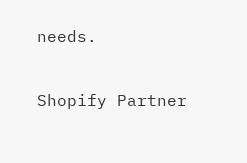needs.

Shopify Partner